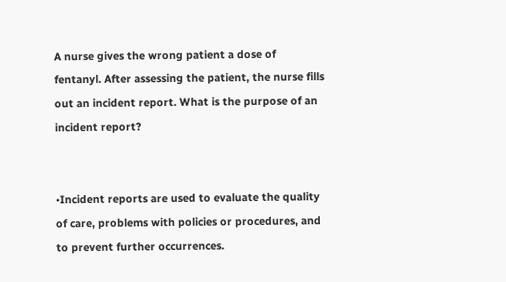A nurse gives the wrong patient a dose of fentanyl. After assessing the patient, the nurse fills out an incident report. What is the purpose of an incident report?


•Incident reports are used to evaluate the quality of care, problems with policies or procedures, and to prevent further occurrences.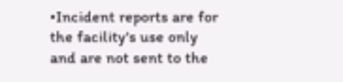•Incident reports are for the facility's use only and are not sent to the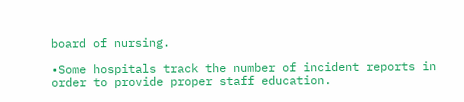board of nursing.

•Some hospitals track the number of incident reports in order to provide proper staff education.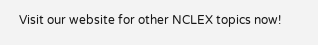Visit our website for other NCLEX topics now!